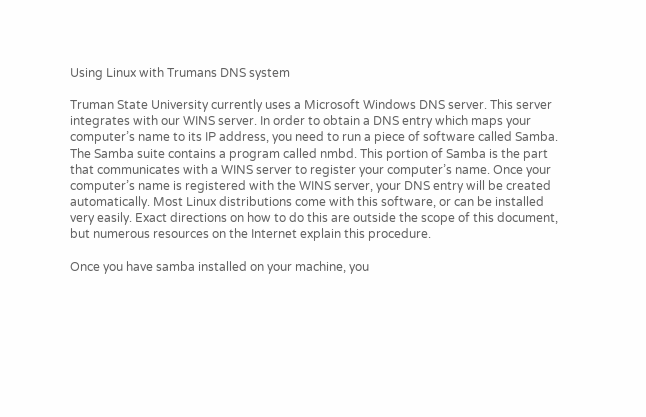Using Linux with Trumans DNS system

Truman State University currently uses a Microsoft Windows DNS server. This server integrates with our WINS server. In order to obtain a DNS entry which maps your computer’s name to its IP address, you need to run a piece of software called Samba. The Samba suite contains a program called nmbd. This portion of Samba is the part that communicates with a WINS server to register your computer’s name. Once your computer’s name is registered with the WINS server, your DNS entry will be created automatically. Most Linux distributions come with this software, or can be installed very easily. Exact directions on how to do this are outside the scope of this document, but numerous resources on the Internet explain this procedure.

Once you have samba installed on your machine, you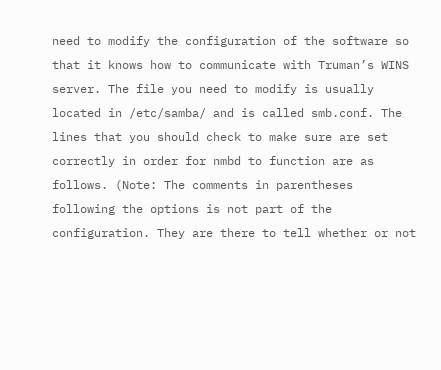need to modify the configuration of the software so that it knows how to communicate with Truman’s WINS server. The file you need to modify is usually located in /etc/samba/ and is called smb.conf. The lines that you should check to make sure are set correctly in order for nmbd to function are as follows. (Note: The comments in parentheses following the options is not part of the configuration. They are there to tell whether or not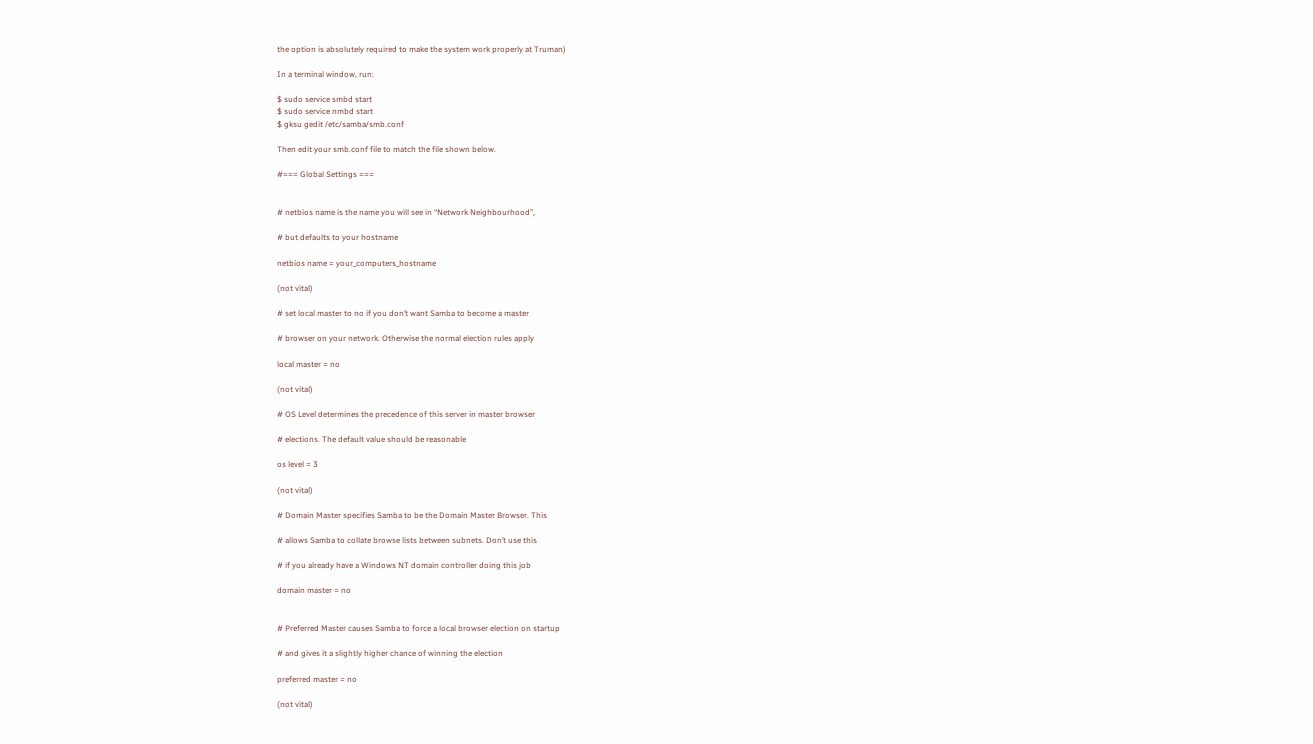the option is absolutely required to make the system work properly at Truman)

In a terminal window, run:

$ sudo service smbd start
$ sudo service nmbd start
$ gksu gedit /etc/samba/smb.conf

Then edit your smb.conf file to match the file shown below.

#=== Global Settings ===


# netbios name is the name you will see in “Network Neighbourhood”,

# but defaults to your hostname

netbios name = your_computers_hostname

(not vital)

# set local master to no if you don’t want Samba to become a master

# browser on your network. Otherwise the normal election rules apply

local master = no

(not vital)

# OS Level determines the precedence of this server in master browser

# elections. The default value should be reasonable

os level = 3

(not vital)

# Domain Master specifies Samba to be the Domain Master Browser. This

# allows Samba to collate browse lists between subnets. Don’t use this

# if you already have a Windows NT domain controller doing this job

domain master = no


# Preferred Master causes Samba to force a local browser election on startup

# and gives it a slightly higher chance of winning the election

preferred master = no

(not vital)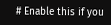# Enable this if you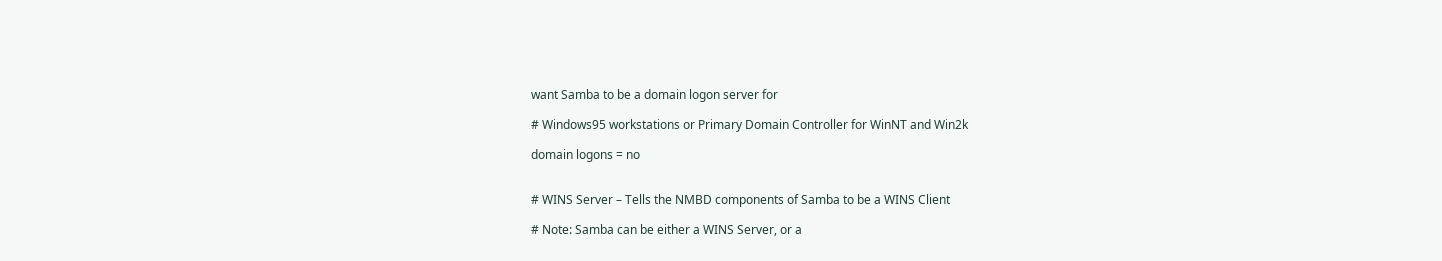want Samba to be a domain logon server for

# Windows95 workstations or Primary Domain Controller for WinNT and Win2k

domain logons = no


# WINS Server – Tells the NMBD components of Samba to be a WINS Client

# Note: Samba can be either a WINS Server, or a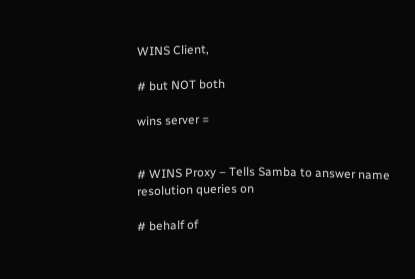WINS Client,

# but NOT both

wins server =


# WINS Proxy – Tells Samba to answer name resolution queries on

# behalf of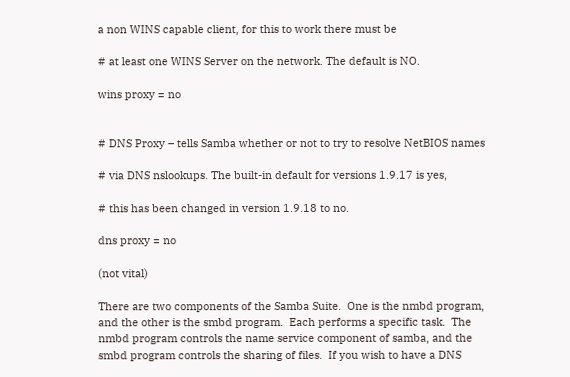a non WINS capable client, for this to work there must be

# at least one WINS Server on the network. The default is NO.

wins proxy = no


# DNS Proxy – tells Samba whether or not to try to resolve NetBIOS names

# via DNS nslookups. The built-in default for versions 1.9.17 is yes,

# this has been changed in version 1.9.18 to no.

dns proxy = no

(not vital)

There are two components of the Samba Suite.  One is the nmbd program, and the other is the smbd program.  Each performs a specific task.  The nmbd program controls the name service component of samba, and the smbd program controls the sharing of files.  If you wish to have a DNS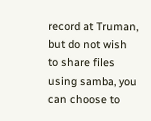record at Truman, but do not wish to share files using samba, you can choose to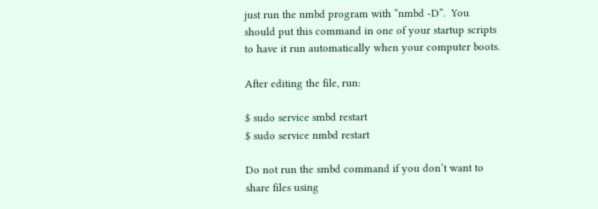just run the nmbd program with “nmbd -D”.  You should put this command in one of your startup scripts to have it run automatically when your computer boots.

After editing the file, run:

$ sudo service smbd restart
$ sudo service nmbd restart

Do not run the smbd command if you don’t want to share files using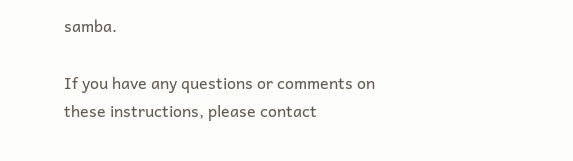samba.

If you have any questions or comments on these instructions, please contact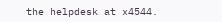the helpdesk at x4544.